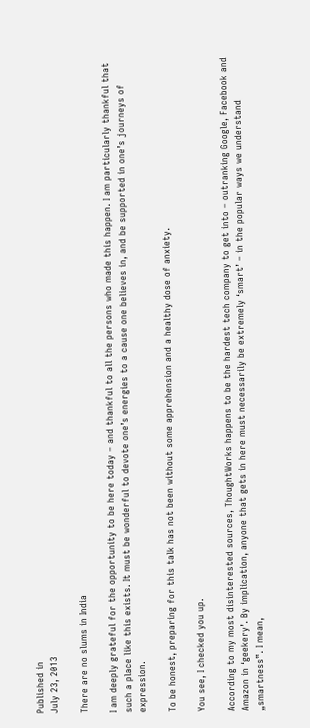Published in
July 23, 2013

There are no slums in India

I am deeply grateful for the opportunity to be here today – and thankful to all the persons who made this happen. I am particularly thankful that such a place like this exists. It must be wonderful to devote one’s energies to a cause one believes in, and be supported in one’s journeys of expression.

To be honest, preparing for this talk has not been without some apprehension and a healthy dose of anxiety.

You see, I checked you up.

According to my most disinterested sources, ThoughtWorks happens to be the hardest tech company to get into – outranking Google, Facebook and Amazon in ‘geekery’. By implication, anyone that gets in here must necessarily be extremely ‘smart’ – in the popular ways we understand „smartness‟. I mean,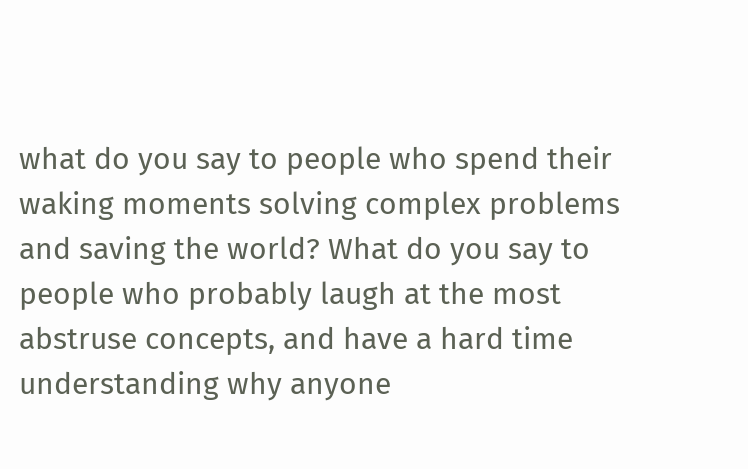what do you say to people who spend their waking moments solving complex problems and saving the world? What do you say to people who probably laugh at the most abstruse concepts, and have a hard time understanding why anyone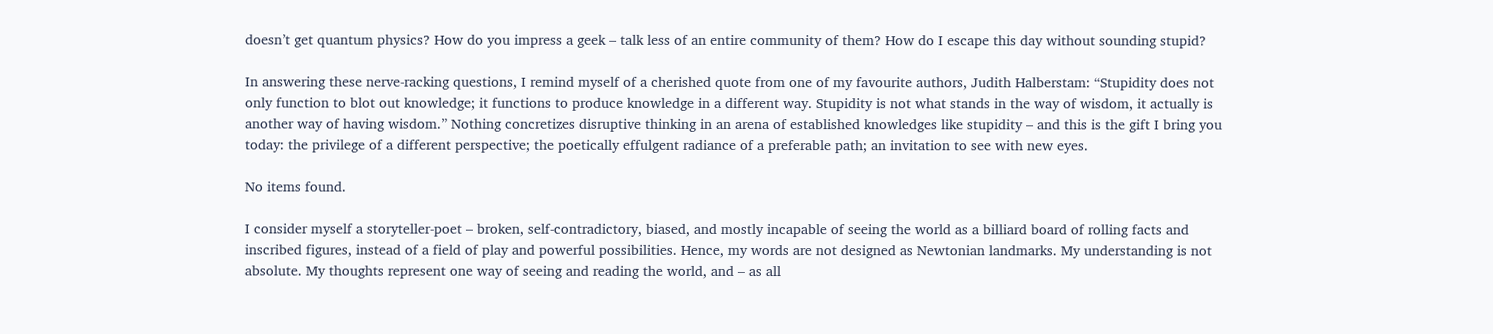doesn’t get quantum physics? How do you impress a geek – talk less of an entire community of them? How do I escape this day without sounding stupid?

In answering these nerve-racking questions, I remind myself of a cherished quote from one of my favourite authors, Judith Halberstam: “Stupidity does not only function to blot out knowledge; it functions to produce knowledge in a different way. Stupidity is not what stands in the way of wisdom, it actually is another way of having wisdom.” Nothing concretizes disruptive thinking in an arena of established knowledges like stupidity – and this is the gift I bring you today: the privilege of a different perspective; the poetically effulgent radiance of a preferable path; an invitation to see with new eyes.

No items found.

I consider myself a storyteller-poet – broken, self-contradictory, biased, and mostly incapable of seeing the world as a billiard board of rolling facts and inscribed figures, instead of a field of play and powerful possibilities. Hence, my words are not designed as Newtonian landmarks. My understanding is not absolute. My thoughts represent one way of seeing and reading the world, and – as all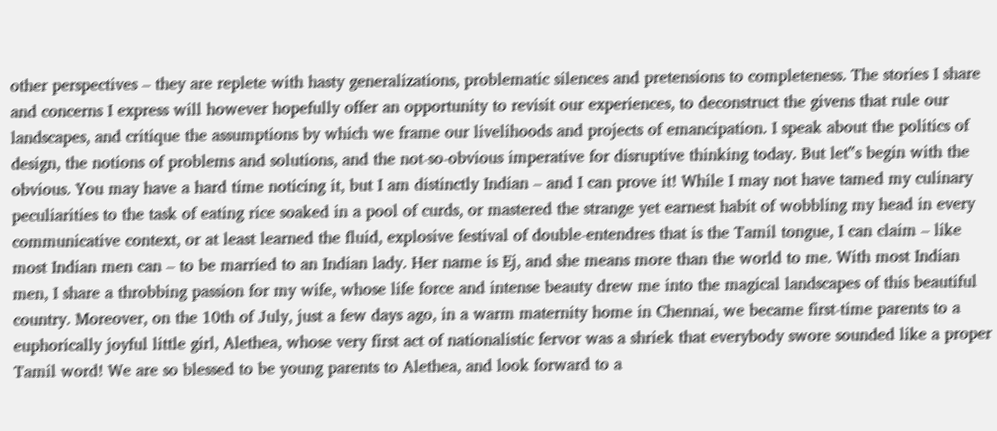other perspectives – they are replete with hasty generalizations, problematic silences and pretensions to completeness. The stories I share and concerns I express will however hopefully offer an opportunity to revisit our experiences, to deconstruct the givens that rule our landscapes, and critique the assumptions by which we frame our livelihoods and projects of emancipation. I speak about the politics of design, the notions of problems and solutions, and the not-so-obvious imperative for disruptive thinking today. But let‟s begin with the obvious. You may have a hard time noticing it, but I am distinctly Indian – and I can prove it! While I may not have tamed my culinary peculiarities to the task of eating rice soaked in a pool of curds, or mastered the strange yet earnest habit of wobbling my head in every communicative context, or at least learned the fluid, explosive festival of double-entendres that is the Tamil tongue, I can claim – like most Indian men can – to be married to an Indian lady. Her name is Ej, and she means more than the world to me. With most Indian men, I share a throbbing passion for my wife, whose life force and intense beauty drew me into the magical landscapes of this beautiful country. Moreover, on the 10th of July, just a few days ago, in a warm maternity home in Chennai, we became first-time parents to a euphorically joyful little girl, Alethea, whose very first act of nationalistic fervor was a shriek that everybody swore sounded like a proper Tamil word! We are so blessed to be young parents to Alethea, and look forward to a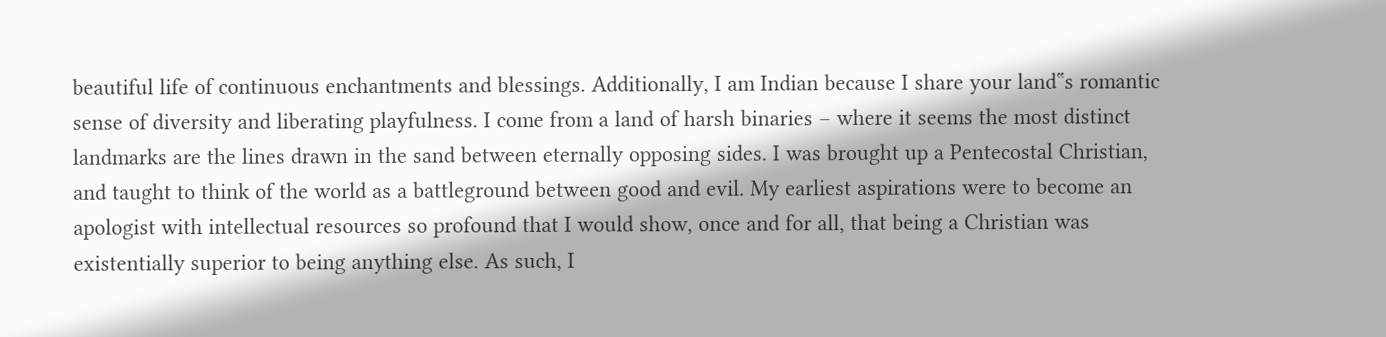beautiful life of continuous enchantments and blessings. Additionally, I am Indian because I share your land‟s romantic sense of diversity and liberating playfulness. I come from a land of harsh binaries – where it seems the most distinct landmarks are the lines drawn in the sand between eternally opposing sides. I was brought up a Pentecostal Christian, and taught to think of the world as a battleground between good and evil. My earliest aspirations were to become an apologist with intellectual resources so profound that I would show, once and for all, that being a Christian was existentially superior to being anything else. As such, I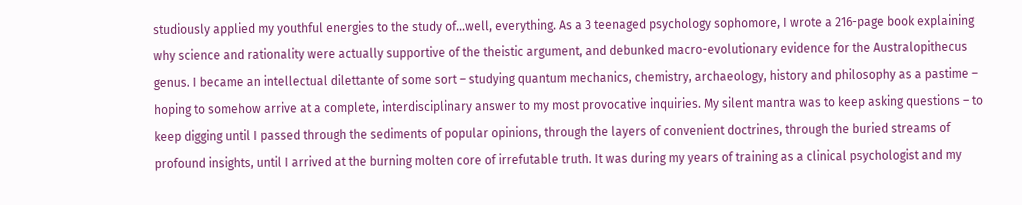studiously applied my youthful energies to the study of…well, everything. As a 3 teenaged psychology sophomore, I wrote a 216-page book explaining why science and rationality were actually supportive of the theistic argument, and debunked macro-evolutionary evidence for the Australopithecus genus. I became an intellectual dilettante of some sort – studying quantum mechanics, chemistry, archaeology, history and philosophy as a pastime – hoping to somehow arrive at a complete, interdisciplinary answer to my most provocative inquiries. My silent mantra was to keep asking questions – to keep digging until I passed through the sediments of popular opinions, through the layers of convenient doctrines, through the buried streams of profound insights, until I arrived at the burning molten core of irrefutable truth. It was during my years of training as a clinical psychologist and my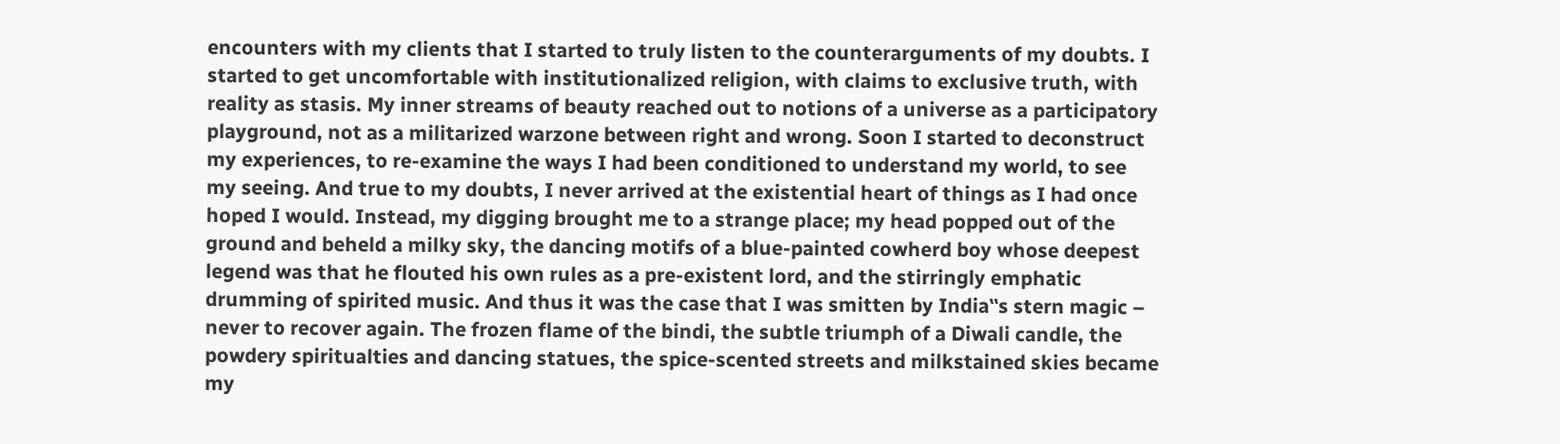encounters with my clients that I started to truly listen to the counterarguments of my doubts. I started to get uncomfortable with institutionalized religion, with claims to exclusive truth, with reality as stasis. My inner streams of beauty reached out to notions of a universe as a participatory playground, not as a militarized warzone between right and wrong. Soon I started to deconstruct my experiences, to re-examine the ways I had been conditioned to understand my world, to see my seeing. And true to my doubts, I never arrived at the existential heart of things as I had once hoped I would. Instead, my digging brought me to a strange place; my head popped out of the ground and beheld a milky sky, the dancing motifs of a blue-painted cowherd boy whose deepest legend was that he flouted his own rules as a pre-existent lord, and the stirringly emphatic drumming of spirited music. And thus it was the case that I was smitten by India‟s stern magic – never to recover again. The frozen flame of the bindi, the subtle triumph of a Diwali candle, the powdery spiritualties and dancing statues, the spice-scented streets and milkstained skies became my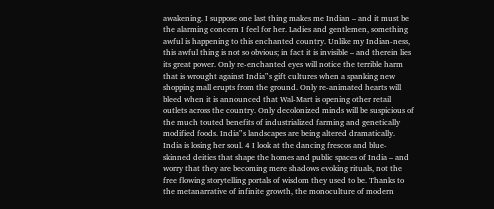awakening. I suppose one last thing makes me Indian – and it must be the alarming concern I feel for her. Ladies and gentlemen, something awful is happening to this enchanted country. Unlike my Indian-ness, this awful thing is not so obvious; in fact it is invisible – and therein lies its great power. Only re-enchanted eyes will notice the terrible harm that is wrought against India‟s gift cultures when a spanking new shopping mall erupts from the ground. Only re-animated hearts will bleed when it is announced that Wal-Mart is opening other retail outlets across the country. Only decolonized minds will be suspicious of the much touted benefits of industrialized farming and genetically modified foods. India‟s landscapes are being altered dramatically. India is losing her soul. 4 I look at the dancing frescos and blue-skinned deities that shape the homes and public spaces of India – and worry that they are becoming mere shadows evoking rituals, not the free flowing storytelling portals of wisdom they used to be. Thanks to the metanarrative of infinite growth, the monoculture of modern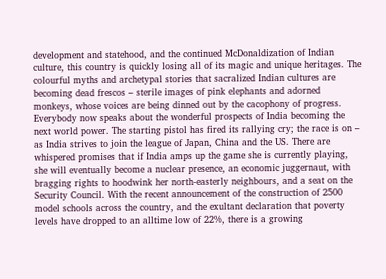development and statehood, and the continued McDonaldization of Indian culture, this country is quickly losing all of its magic and unique heritages. The colourful myths and archetypal stories that sacralized Indian cultures are becoming dead frescos – sterile images of pink elephants and adorned monkeys, whose voices are being dinned out by the cacophony of progress. Everybody now speaks about the wonderful prospects of India becoming the next world power. The starting pistol has fired its rallying cry; the race is on – as India strives to join the league of Japan, China and the US. There are whispered promises that if India amps up the game she is currently playing, she will eventually become a nuclear presence, an economic juggernaut, with bragging rights to hoodwink her north-easterly neighbours, and a seat on the Security Council. With the recent announcement of the construction of 2500 model schools across the country, and the exultant declaration that poverty levels have dropped to an alltime low of 22%, there is a growing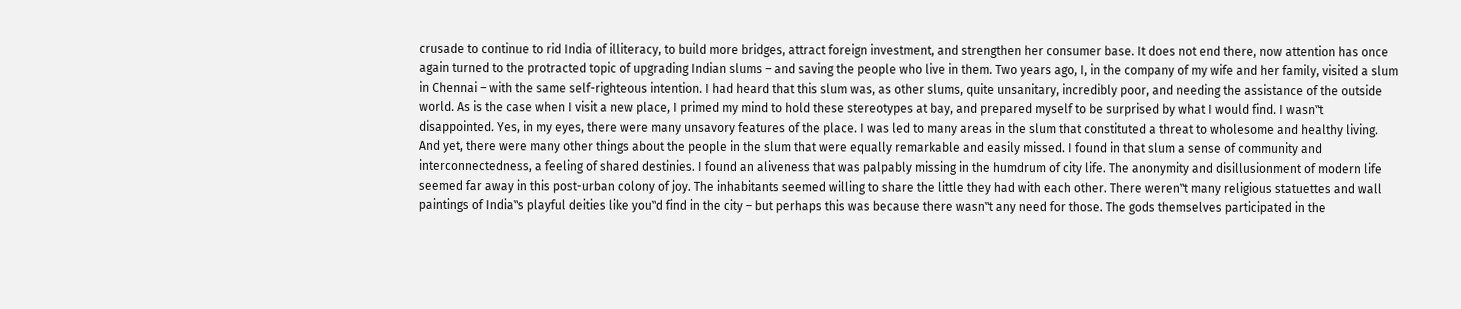crusade to continue to rid India of illiteracy, to build more bridges, attract foreign investment, and strengthen her consumer base. It does not end there, now attention has once again turned to the protracted topic of upgrading Indian slums – and saving the people who live in them. Two years ago, I, in the company of my wife and her family, visited a slum in Chennai – with the same self-righteous intention. I had heard that this slum was, as other slums, quite unsanitary, incredibly poor, and needing the assistance of the outside world. As is the case when I visit a new place, I primed my mind to hold these stereotypes at bay, and prepared myself to be surprised by what I would find. I wasn‟t disappointed. Yes, in my eyes, there were many unsavory features of the place. I was led to many areas in the slum that constituted a threat to wholesome and healthy living. And yet, there were many other things about the people in the slum that were equally remarkable and easily missed. I found in that slum a sense of community and interconnectedness, a feeling of shared destinies. I found an aliveness that was palpably missing in the humdrum of city life. The anonymity and disillusionment of modern life seemed far away in this post-urban colony of joy. The inhabitants seemed willing to share the little they had with each other. There weren‟t many religious statuettes and wall paintings of India‟s playful deities like you‟d find in the city – but perhaps this was because there wasn‟t any need for those. The gods themselves participated in the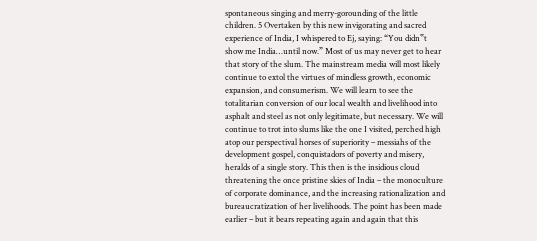spontaneous singing and merry-gorounding of the little children. 5 Overtaken by this new invigorating and sacred experience of India, I whispered to Ej, saying: “You didn‟t show me India…until now.” Most of us may never get to hear that story of the slum. The mainstream media will most likely continue to extol the virtues of mindless growth, economic expansion, and consumerism. We will learn to see the totalitarian conversion of our local wealth and livelihood into asphalt and steel as not only legitimate, but necessary. We will continue to trot into slums like the one I visited, perched high atop our perspectival horses of superiority – messiahs of the development gospel, conquistadors of poverty and misery, heralds of a single story. This then is the insidious cloud threatening the once pristine skies of India – the monoculture of corporate dominance, and the increasing rationalization and bureaucratization of her livelihoods. The point has been made earlier – but it bears repeating again and again that this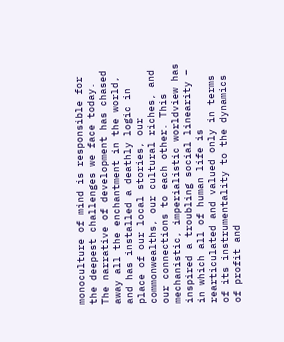monoculture of mind is responsible for the deepest challenges we face today. The narrative of development has chased away all the enchantment in the world, and has installed a deathly logic in place of our local stories, our commonwealths, our cultural riches, and our connections to each other. This mechanistic, imperialistic worldview has inspired a troubling social linearity – in which all of human life is rearticulated and valued only in terms of its instrumentality to the dynamics of profit and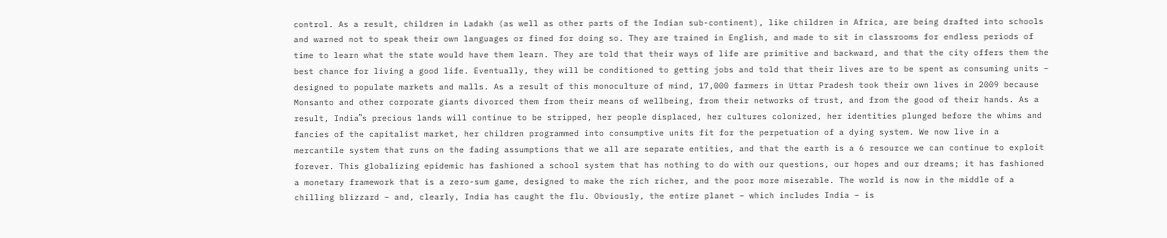control. As a result, children in Ladakh (as well as other parts of the Indian sub-continent), like children in Africa, are being drafted into schools and warned not to speak their own languages or fined for doing so. They are trained in English, and made to sit in classrooms for endless periods of time to learn what the state would have them learn. They are told that their ways of life are primitive and backward, and that the city offers them the best chance for living a good life. Eventually, they will be conditioned to getting jobs and told that their lives are to be spent as consuming units – designed to populate markets and malls. As a result of this monoculture of mind, 17,000 farmers in Uttar Pradesh took their own lives in 2009 because Monsanto and other corporate giants divorced them from their means of wellbeing, from their networks of trust, and from the good of their hands. As a result, India‟s precious lands will continue to be stripped, her people displaced, her cultures colonized, her identities plunged before the whims and fancies of the capitalist market, her children programmed into consumptive units fit for the perpetuation of a dying system. We now live in a mercantile system that runs on the fading assumptions that we all are separate entities, and that the earth is a 6 resource we can continue to exploit forever. This globalizing epidemic has fashioned a school system that has nothing to do with our questions, our hopes and our dreams; it has fashioned a monetary framework that is a zero-sum game, designed to make the rich richer, and the poor more miserable. The world is now in the middle of a chilling blizzard – and, clearly, India has caught the flu. Obviously, the entire planet – which includes India – is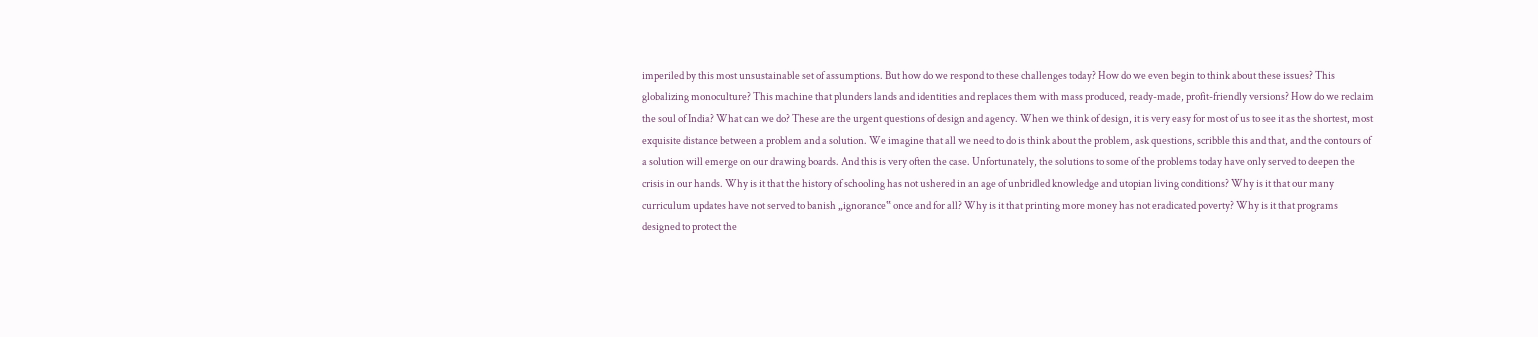imperiled by this most unsustainable set of assumptions. But how do we respond to these challenges today? How do we even begin to think about these issues? This globalizing monoculture? This machine that plunders lands and identities and replaces them with mass produced, ready-made, profit-friendly versions? How do we reclaim the soul of India? What can we do? These are the urgent questions of design and agency. When we think of design, it is very easy for most of us to see it as the shortest, most exquisite distance between a problem and a solution. We imagine that all we need to do is think about the problem, ask questions, scribble this and that, and the contours of a solution will emerge on our drawing boards. And this is very often the case. Unfortunately, the solutions to some of the problems today have only served to deepen the crisis in our hands. Why is it that the history of schooling has not ushered in an age of unbridled knowledge and utopian living conditions? Why is it that our many curriculum updates have not served to banish „ignorance‟ once and for all? Why is it that printing more money has not eradicated poverty? Why is it that programs designed to protect the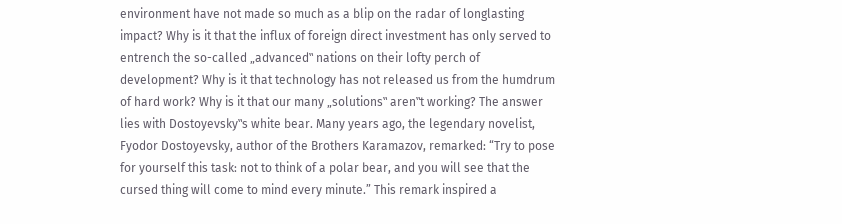environment have not made so much as a blip on the radar of longlasting impact? Why is it that the influx of foreign direct investment has only served to entrench the so-called „advanced‟ nations on their lofty perch of development? Why is it that technology has not released us from the humdrum of hard work? Why is it that our many „solutions‟ aren‟t working? The answer lies with Dostoyevsky‟s white bear. Many years ago, the legendary novelist, Fyodor Dostoyevsky, author of the Brothers Karamazov, remarked: “Try to pose for yourself this task: not to think of a polar bear, and you will see that the cursed thing will come to mind every minute.” This remark inspired a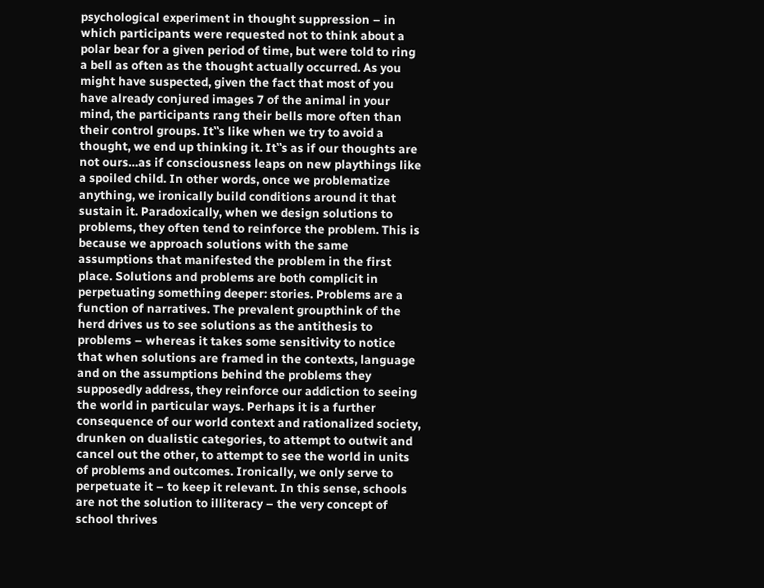psychological experiment in thought suppression – in which participants were requested not to think about a polar bear for a given period of time, but were told to ring a bell as often as the thought actually occurred. As you might have suspected, given the fact that most of you have already conjured images 7 of the animal in your mind, the participants rang their bells more often than their control groups. It‟s like when we try to avoid a thought, we end up thinking it. It‟s as if our thoughts are not ours…as if consciousness leaps on new playthings like a spoiled child. In other words, once we problematize anything, we ironically build conditions around it that sustain it. Paradoxically, when we design solutions to problems, they often tend to reinforce the problem. This is because we approach solutions with the same assumptions that manifested the problem in the first place. Solutions and problems are both complicit in perpetuating something deeper: stories. Problems are a function of narratives. The prevalent groupthink of the herd drives us to see solutions as the antithesis to problems – whereas it takes some sensitivity to notice that when solutions are framed in the contexts, language and on the assumptions behind the problems they supposedly address, they reinforce our addiction to seeing the world in particular ways. Perhaps it is a further consequence of our world context and rationalized society, drunken on dualistic categories, to attempt to outwit and cancel out the other, to attempt to see the world in units of problems and outcomes. Ironically, we only serve to perpetuate it – to keep it relevant. In this sense, schools are not the solution to illiteracy – the very concept of school thrives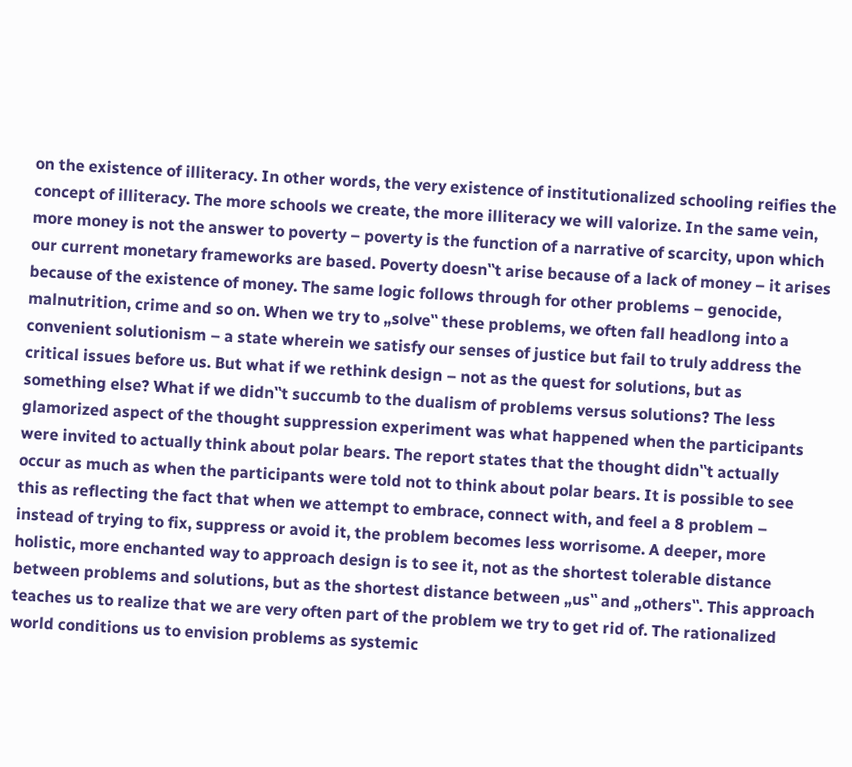on the existence of illiteracy. In other words, the very existence of institutionalized schooling reifies the concept of illiteracy. The more schools we create, the more illiteracy we will valorize. In the same vein, more money is not the answer to poverty – poverty is the function of a narrative of scarcity, upon which our current monetary frameworks are based. Poverty doesn‟t arise because of a lack of money – it arises because of the existence of money. The same logic follows through for other problems – genocide, malnutrition, crime and so on. When we try to „solve‟ these problems, we often fall headlong into a convenient solutionism – a state wherein we satisfy our senses of justice but fail to truly address the critical issues before us. But what if we rethink design – not as the quest for solutions, but as something else? What if we didn‟t succumb to the dualism of problems versus solutions? The less glamorized aspect of the thought suppression experiment was what happened when the participants were invited to actually think about polar bears. The report states that the thought didn‟t actually occur as much as when the participants were told not to think about polar bears. It is possible to see this as reflecting the fact that when we attempt to embrace, connect with, and feel a 8 problem – instead of trying to fix, suppress or avoid it, the problem becomes less worrisome. A deeper, more holistic, more enchanted way to approach design is to see it, not as the shortest tolerable distance between problems and solutions, but as the shortest distance between „us‟ and „others‟. This approach teaches us to realize that we are very often part of the problem we try to get rid of. The rationalized world conditions us to envision problems as systemic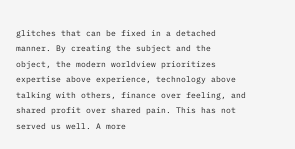glitches that can be fixed in a detached manner. By creating the subject and the object, the modern worldview prioritizes expertise above experience, technology above talking with others, finance over feeling, and shared profit over shared pain. This has not served us well. A more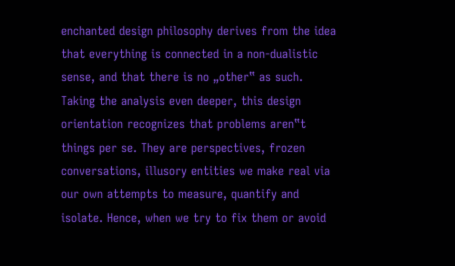enchanted design philosophy derives from the idea that everything is connected in a non-dualistic sense, and that there is no „other‟ as such. Taking the analysis even deeper, this design orientation recognizes that problems aren‟t things per se. They are perspectives, frozen conversations, illusory entities we make real via our own attempts to measure, quantify and isolate. Hence, when we try to fix them or avoid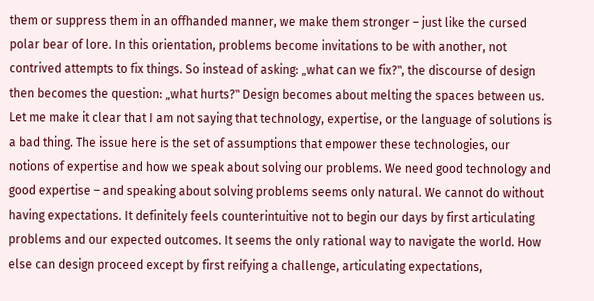them or suppress them in an offhanded manner, we make them stronger – just like the cursed polar bear of lore. In this orientation, problems become invitations to be with another, not contrived attempts to fix things. So instead of asking: „what can we fix?‟, the discourse of design then becomes the question: „what hurts?‟ Design becomes about melting the spaces between us. Let me make it clear that I am not saying that technology, expertise, or the language of solutions is a bad thing. The issue here is the set of assumptions that empower these technologies, our notions of expertise and how we speak about solving our problems. We need good technology and good expertise – and speaking about solving problems seems only natural. We cannot do without having expectations. It definitely feels counterintuitive not to begin our days by first articulating problems and our expected outcomes. It seems the only rational way to navigate the world. How else can design proceed except by first reifying a challenge, articulating expectations,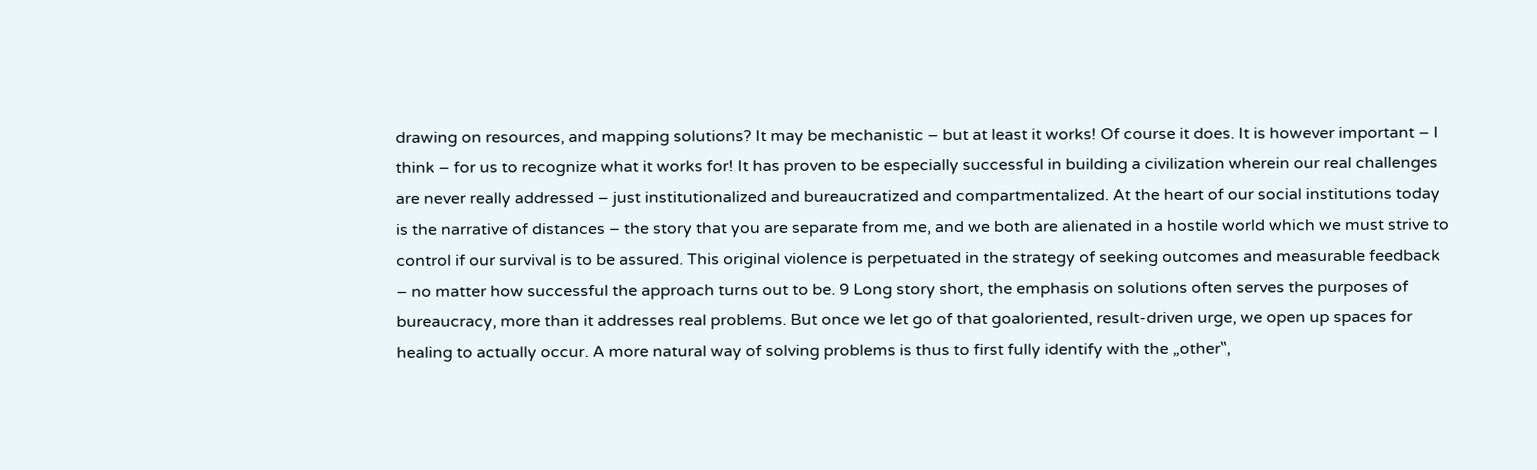drawing on resources, and mapping solutions? It may be mechanistic – but at least it works! Of course it does. It is however important – I think – for us to recognize what it works for! It has proven to be especially successful in building a civilization wherein our real challenges are never really addressed – just institutionalized and bureaucratized and compartmentalized. At the heart of our social institutions today is the narrative of distances – the story that you are separate from me, and we both are alienated in a hostile world which we must strive to control if our survival is to be assured. This original violence is perpetuated in the strategy of seeking outcomes and measurable feedback – no matter how successful the approach turns out to be. 9 Long story short, the emphasis on solutions often serves the purposes of bureaucracy, more than it addresses real problems. But once we let go of that goaloriented, result-driven urge, we open up spaces for healing to actually occur. A more natural way of solving problems is thus to first fully identify with the „other‟,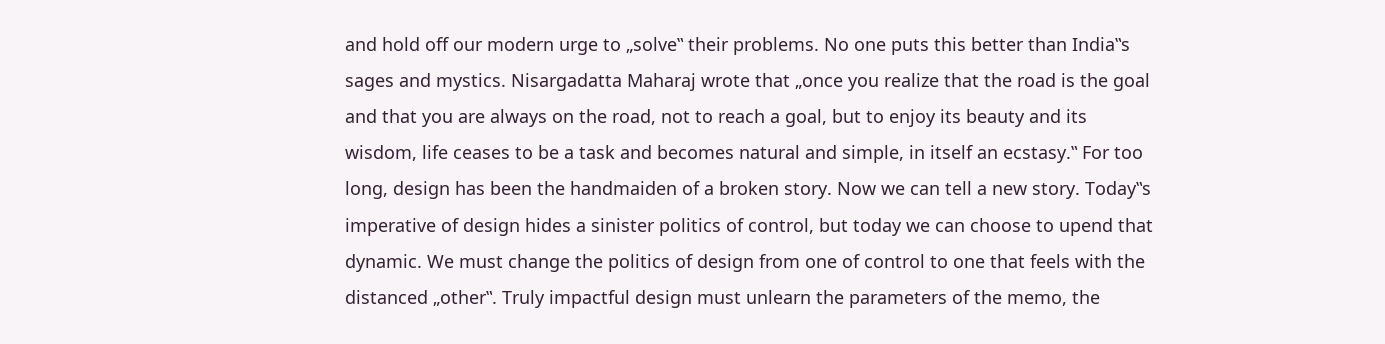and hold off our modern urge to „solve‟ their problems. No one puts this better than India‟s sages and mystics. Nisargadatta Maharaj wrote that „once you realize that the road is the goal and that you are always on the road, not to reach a goal, but to enjoy its beauty and its wisdom, life ceases to be a task and becomes natural and simple, in itself an ecstasy.‟ For too long, design has been the handmaiden of a broken story. Now we can tell a new story. Today‟s imperative of design hides a sinister politics of control, but today we can choose to upend that dynamic. We must change the politics of design from one of control to one that feels with the distanced „other‟. Truly impactful design must unlearn the parameters of the memo, the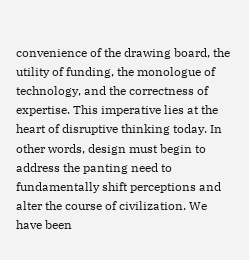convenience of the drawing board, the utility of funding, the monologue of technology, and the correctness of expertise. This imperative lies at the heart of disruptive thinking today. In other words, design must begin to address the panting need to fundamentally shift perceptions and alter the course of civilization. We have been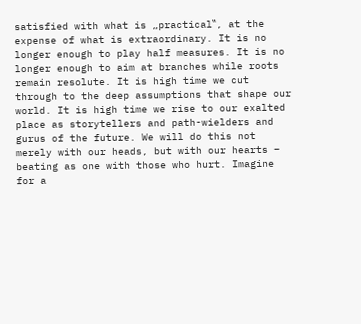satisfied with what is „practical‟, at the expense of what is extraordinary. It is no longer enough to play half measures. It is no longer enough to aim at branches while roots remain resolute. It is high time we cut through to the deep assumptions that shape our world. It is high time we rise to our exalted place as storytellers and path-wielders and gurus of the future. We will do this not merely with our heads, but with our hearts – beating as one with those who hurt. Imagine for a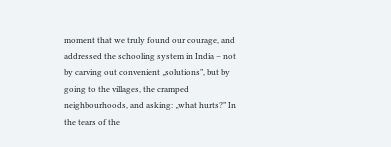moment that we truly found our courage, and addressed the schooling system in India – not by carving out convenient „solutions‟, but by going to the villages, the cramped neighbourhoods, and asking: „what hurts?‟ In the tears of the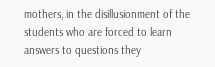mothers, in the disillusionment of the students who are forced to learn answers to questions they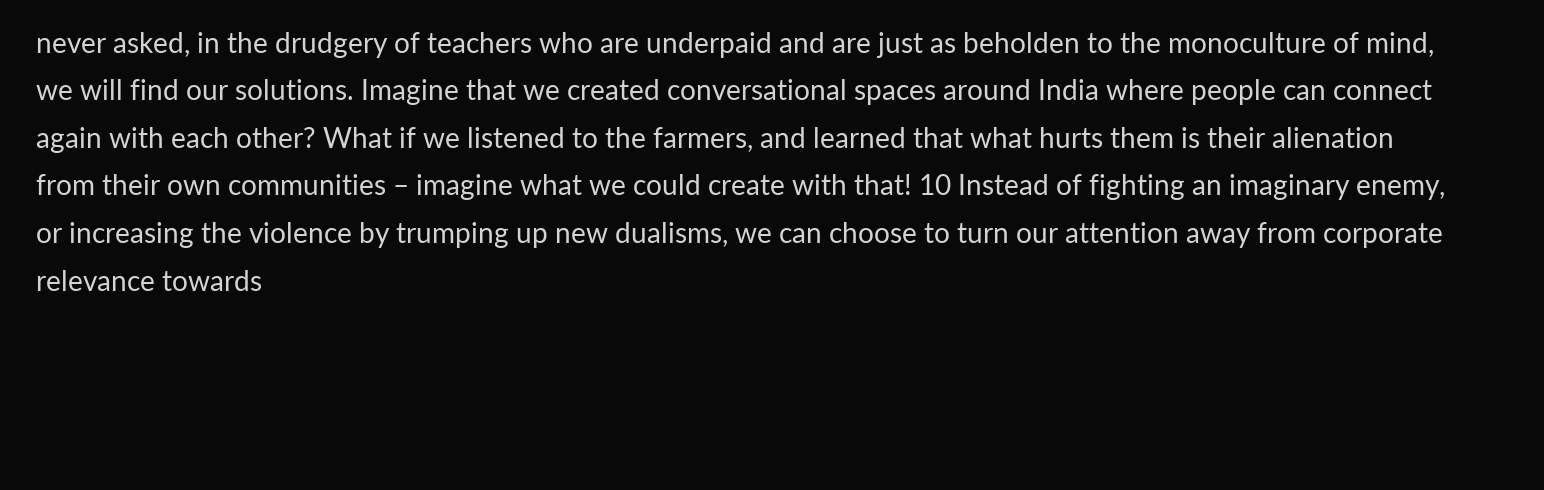never asked, in the drudgery of teachers who are underpaid and are just as beholden to the monoculture of mind, we will find our solutions. Imagine that we created conversational spaces around India where people can connect again with each other? What if we listened to the farmers, and learned that what hurts them is their alienation from their own communities – imagine what we could create with that! 10 Instead of fighting an imaginary enemy, or increasing the violence by trumping up new dualisms, we can choose to turn our attention away from corporate relevance towards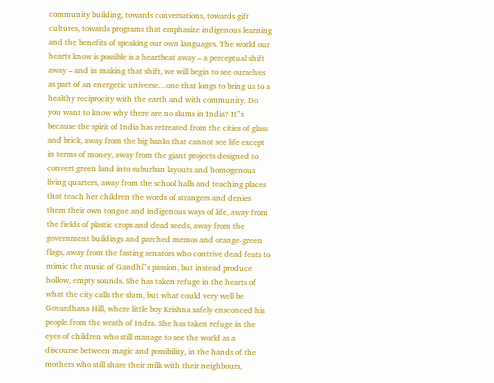community building, towards conversations, towards gift cultures, towards programs that emphasize indigenous learning and the benefits of speaking our own languages. The world our hearts know is possible is a heartbeat away – a perceptual shift away – and in making that shift, we will begin to see ourselves as part of an energetic universe…one that longs to bring us to a healthy reciprocity with the earth and with community. Do you want to know why there are no slums in India? It‟s because the spirit of India has retreated from the cities of glass and brick, away from the big banks that cannot see life except in terms of money, away from the giant projects designed to convert green land into suburban layouts and homogenous living quarters, away from the school halls and teaching places that teach her children the words of strangers and denies them their own tongue and indigenous ways of life, away from the fields of plastic crops and dead seeds, away from the government buildings and parched memos and orange-green flags, away from the fasting senators who contrive dead feats to mimic the music of Gandhi‟s passion, but instead produce hollow, empty sounds. She has taken refuge in the hearts of what the city calls the slum, but what could very well be Govardhana Hill, where little boy Krishna safely ensconced his people from the wrath of Indra. She has taken refuge in the eyes of children who still manage to see the world as a discourse between magic and possibility, in the hands of the mothers who still share their milk with their neighbours,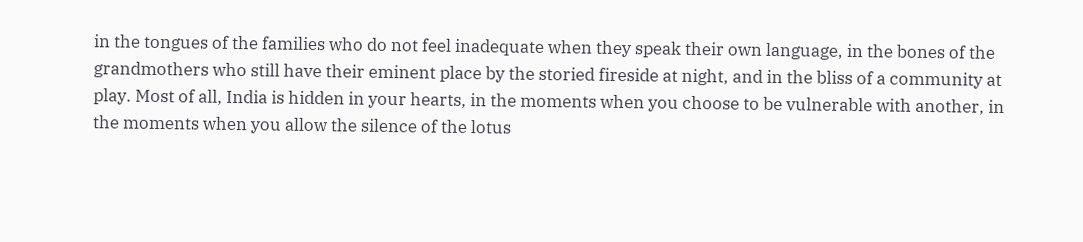in the tongues of the families who do not feel inadequate when they speak their own language, in the bones of the grandmothers who still have their eminent place by the storied fireside at night, and in the bliss of a community at play. Most of all, India is hidden in your hearts, in the moments when you choose to be vulnerable with another, in the moments when you allow the silence of the lotus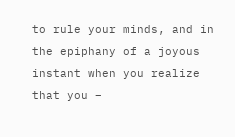to rule your minds, and in the epiphany of a joyous instant when you realize that you –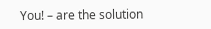You! – are the solution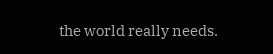the world really needs.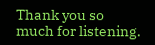Thank you so much for listening.